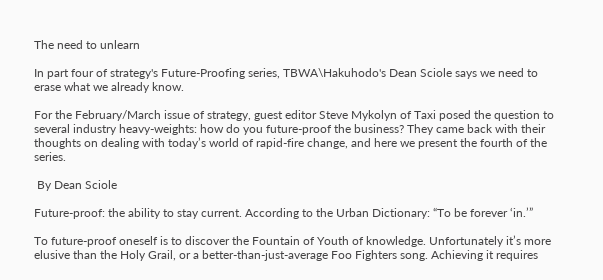The need to unlearn

In part four of strategy's Future-Proofing series, TBWA\Hakuhodo's Dean Sciole says we need to erase what we already know.

For the February/March issue of strategy, guest editor Steve Mykolyn of Taxi posed the question to several industry heavy-weights: how do you future-proof the business? They came back with their thoughts on dealing with today’s world of rapid-fire change, and here we present the fourth of the series.

 By Dean Sciole

Future-proof: the ability to stay current. According to the Urban Dictionary: “To be forever ‘in.’”

To future-proof oneself is to discover the Fountain of Youth of knowledge. Unfortunately it’s more elusive than the Holy Grail, or a better-than-just-average Foo Fighters song. Achieving it requires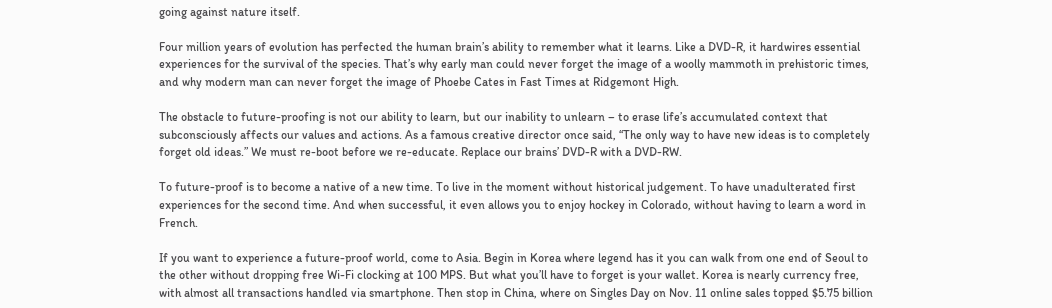going against nature itself.

Four million years of evolution has perfected the human brain’s ability to remember what it learns. Like a DVD-R, it hardwires essential experiences for the survival of the species. That’s why early man could never forget the image of a woolly mammoth in prehistoric times, and why modern man can never forget the image of Phoebe Cates in Fast Times at Ridgemont High.

The obstacle to future-proofing is not our ability to learn, but our inability to unlearn – to erase life’s accumulated context that subconsciously affects our values and actions. As a famous creative director once said, “The only way to have new ideas is to completely forget old ideas.” We must re-boot before we re-educate. Replace our brains’ DVD-R with a DVD-RW.

To future-proof is to become a native of a new time. To live in the moment without historical judgement. To have unadulterated first experiences for the second time. And when successful, it even allows you to enjoy hockey in Colorado, without having to learn a word in French.

If you want to experience a future-proof world, come to Asia. Begin in Korea where legend has it you can walk from one end of Seoul to the other without dropping free Wi-Fi clocking at 100 MPS. But what you’ll have to forget is your wallet. Korea is nearly currency free, with almost all transactions handled via smartphone. Then stop in China, where on Singles Day on Nov. 11 online sales topped $5.75 billion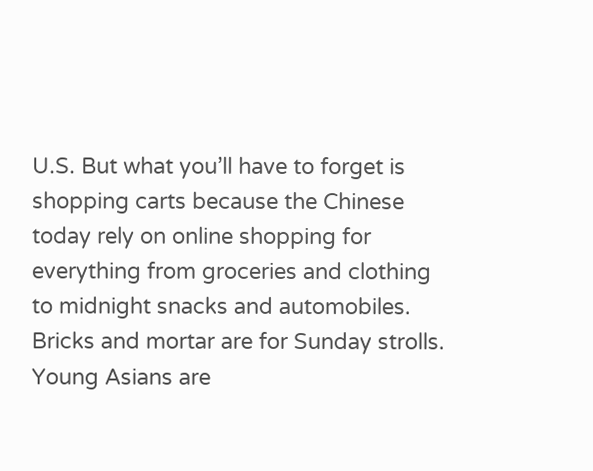U.S. But what you’ll have to forget is shopping carts because the Chinese today rely on online shopping for everything from groceries and clothing to midnight snacks and automobiles. Bricks and mortar are for Sunday strolls. Young Asians are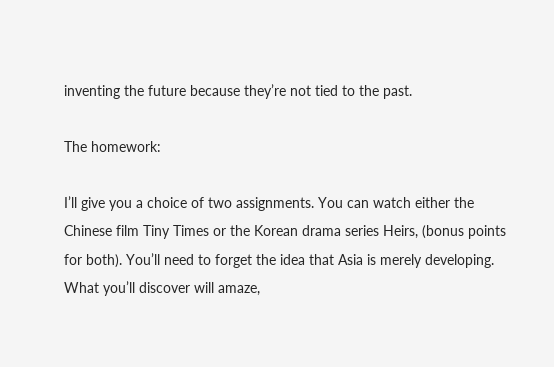inventing the future because they’re not tied to the past.

The homework:

I’ll give you a choice of two assignments. You can watch either the Chinese film Tiny Times or the Korean drama series Heirs, (bonus points for both). You’ll need to forget the idea that Asia is merely developing. What you’ll discover will amaze,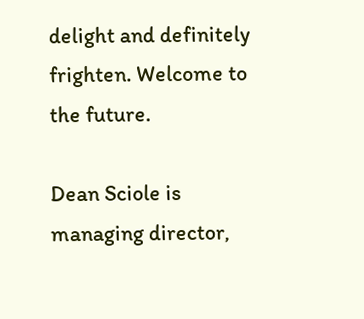delight and definitely frighten. Welcome to the future.

Dean Sciole is managing director,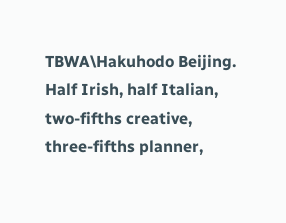TBWA\Hakuhodo Beijing. Half Irish, half Italian, two-fifths creative, three-fifths planner,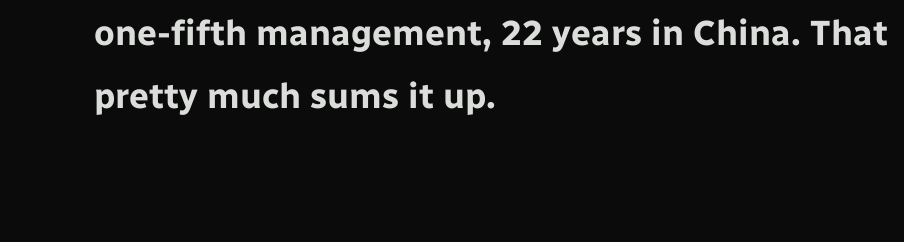one-fifth management, 22 years in China. That pretty much sums it up.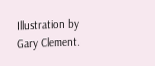Illustration by Gary Clement.